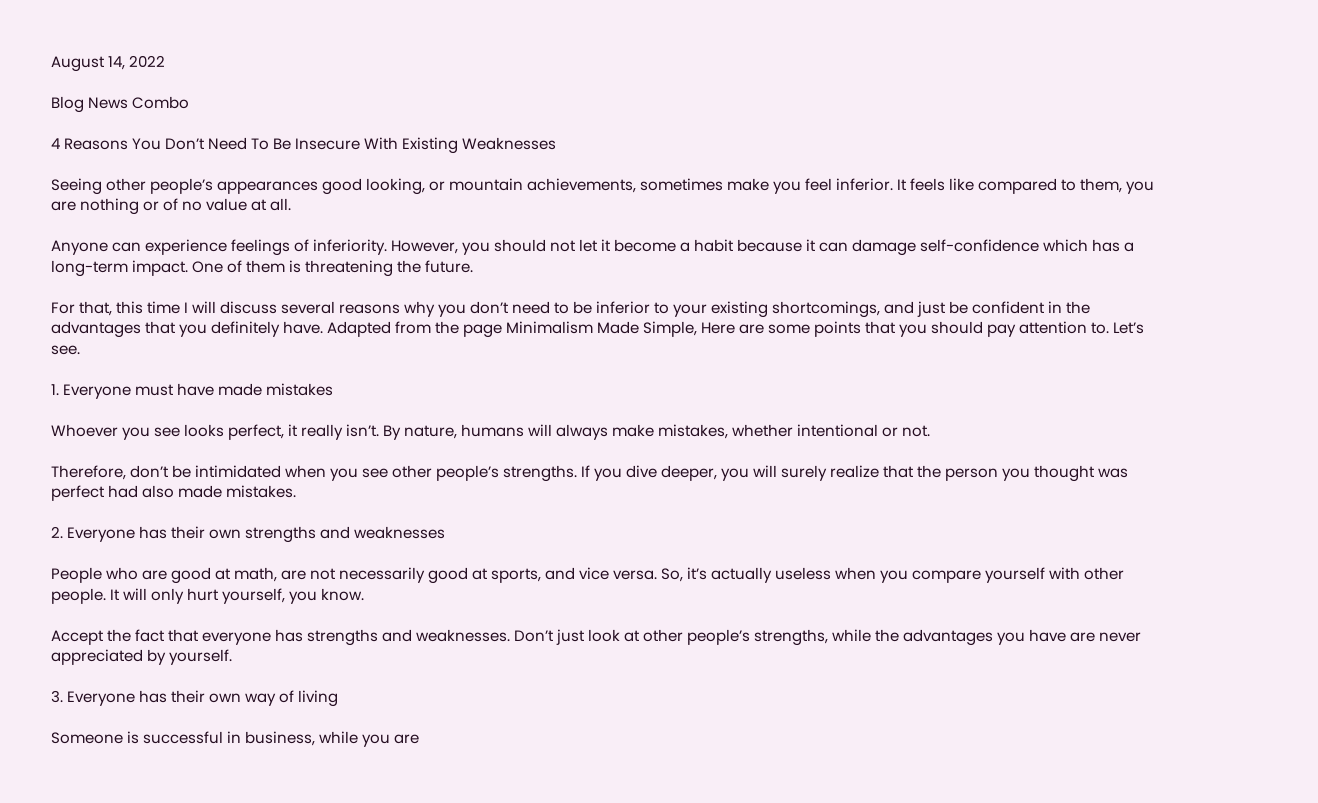August 14, 2022

Blog News Combo

4 Reasons You Don’t Need To Be Insecure With Existing Weaknesses

Seeing other people’s appearances good looking, or mountain achievements, sometimes make you feel inferior. It feels like compared to them, you are nothing or of no value at all.

Anyone can experience feelings of inferiority. However, you should not let it become a habit because it can damage self-confidence which has a long-term impact. One of them is threatening the future.

For that, this time I will discuss several reasons why you don’t need to be inferior to your existing shortcomings, and just be confident in the advantages that you definitely have. Adapted from the page Minimalism Made Simple, Here are some points that you should pay attention to. Let’s see.

1. Everyone must have made mistakes

Whoever you see looks perfect, it really isn’t. By nature, humans will always make mistakes, whether intentional or not.

Therefore, don’t be intimidated when you see other people’s strengths. If you dive deeper, you will surely realize that the person you thought was perfect had also made mistakes.

2. Everyone has their own strengths and weaknesses

People who are good at math, are not necessarily good at sports, and vice versa. So, it’s actually useless when you compare yourself with other people. It will only hurt yourself, you know.

Accept the fact that everyone has strengths and weaknesses. Don’t just look at other people’s strengths, while the advantages you have are never appreciated by yourself.

3. Everyone has their own way of living

Someone is successful in business, while you are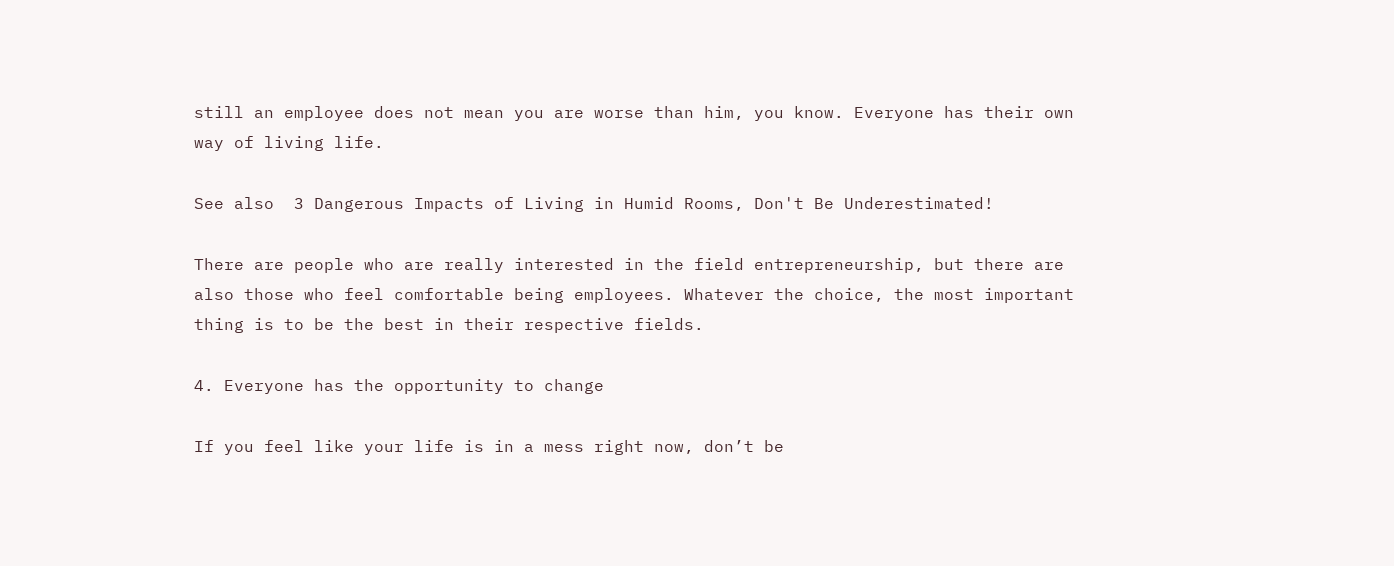still an employee does not mean you are worse than him, you know. Everyone has their own way of living life.

See also  3 Dangerous Impacts of Living in Humid Rooms, Don't Be Underestimated!

There are people who are really interested in the field entrepreneurship, but there are also those who feel comfortable being employees. Whatever the choice, the most important thing is to be the best in their respective fields.

4. Everyone has the opportunity to change

If you feel like your life is in a mess right now, don’t be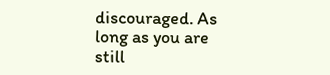discouraged. As long as you are still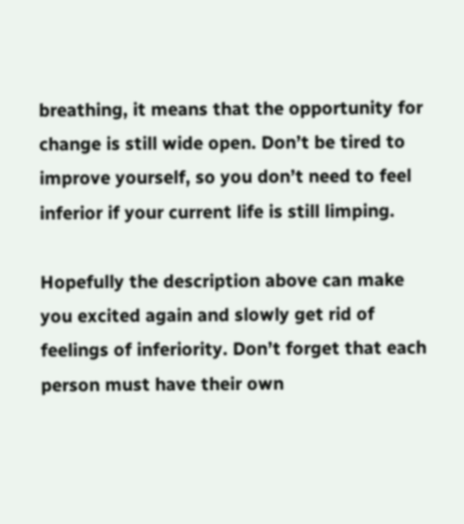breathing, it means that the opportunity for change is still wide open. Don’t be tired to improve yourself, so you don’t need to feel inferior if your current life is still limping.

Hopefully the description above can make you excited again and slowly get rid of feelings of inferiority. Don’t forget that each person must have their own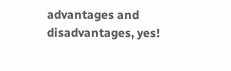advantages and disadvantages, yes!